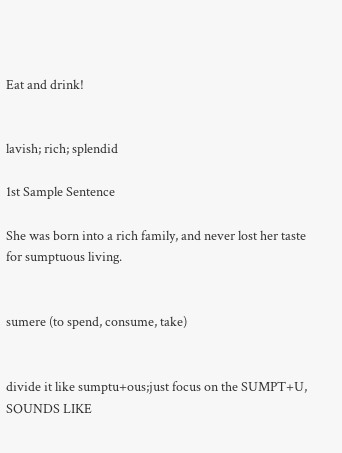Eat and drink!


lavish; rich; splendid

1st Sample Sentence

She was born into a rich family, and never lost her taste for sumptuous living.


sumere (to spend, consume, take)


divide it like sumptu+ous;just focus on the SUMPT+U, SOUNDS LIKE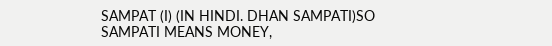SAMPAT (I) (IN HINDI. DHAN SAMPATI)SO SAMPATI MEANS MONEY,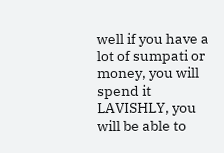well if you have a lot of sumpati or money, you will spend it LAVISHLY, you will be able to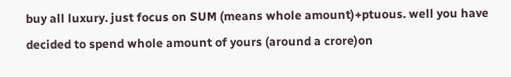buy all luxury. just focus on SUM (means whole amount)+ptuous. well you have decided to spend whole amount of yours (around a crore)on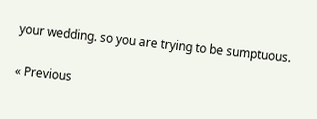your wedding. so you are trying to be sumptuous.

« Previous